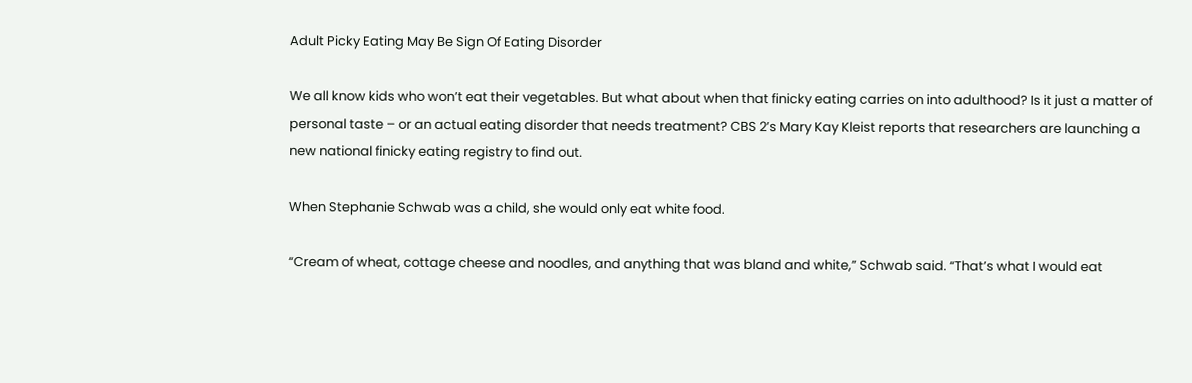Adult Picky Eating May Be Sign Of Eating Disorder

We all know kids who won’t eat their vegetables. But what about when that finicky eating carries on into adulthood? Is it just a matter of personal taste – or an actual eating disorder that needs treatment? CBS 2’s Mary Kay Kleist reports that researchers are launching a new national finicky eating registry to find out.

When Stephanie Schwab was a child, she would only eat white food.

“Cream of wheat, cottage cheese and noodles, and anything that was bland and white,” Schwab said. “That’s what I would eat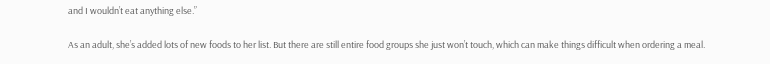and I wouldn’t eat anything else.”

As an adult, she’s added lots of new foods to her list. But there are still entire food groups she just won’t touch, which can make things difficult when ordering a meal.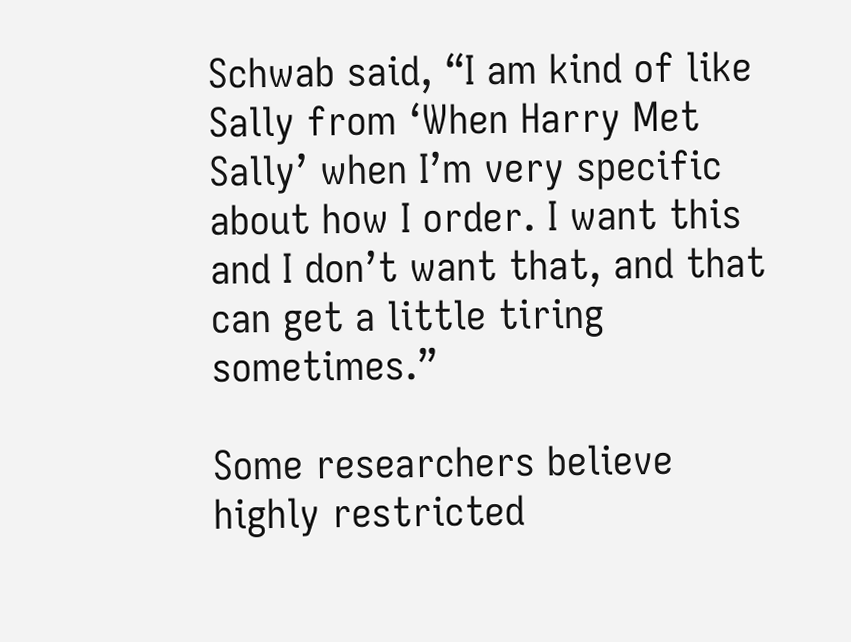Schwab said, “I am kind of like Sally from ‘When Harry Met Sally’ when I’m very specific about how I order. I want this and I don’t want that, and that can get a little tiring sometimes.”

Some researchers believe highly restricted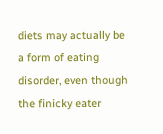diets may actually be a form of eating disorder, even though the finicky eater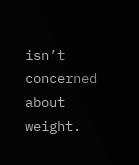isn’t concerned about weight.